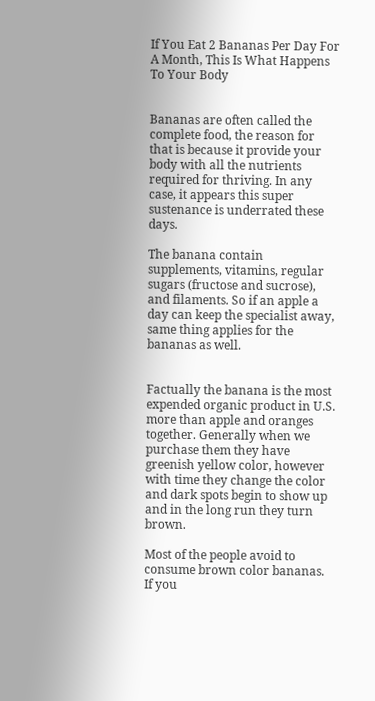If You Eat 2 Bananas Per Day For A Month, This Is What Happens To Your Body


Bananas are often called the complete food, the reason for that is because it provide your body with all the nutrients required for thriving. In any case, it appears this super sustenance is underrated these days.

The banana contain supplements, vitamins, regular sugars (fructose and sucrose), and filaments. So if an apple a day can keep the specialist away, same thing applies for the bananas as well.


Factually the banana is the most expended organic product in U.S. more than apple and oranges together. Generally when we purchase them they have greenish yellow color, however with time they change the color and dark spots begin to show up and in the long run they turn brown.

Most of the people avoid to consume brown color bananas. If you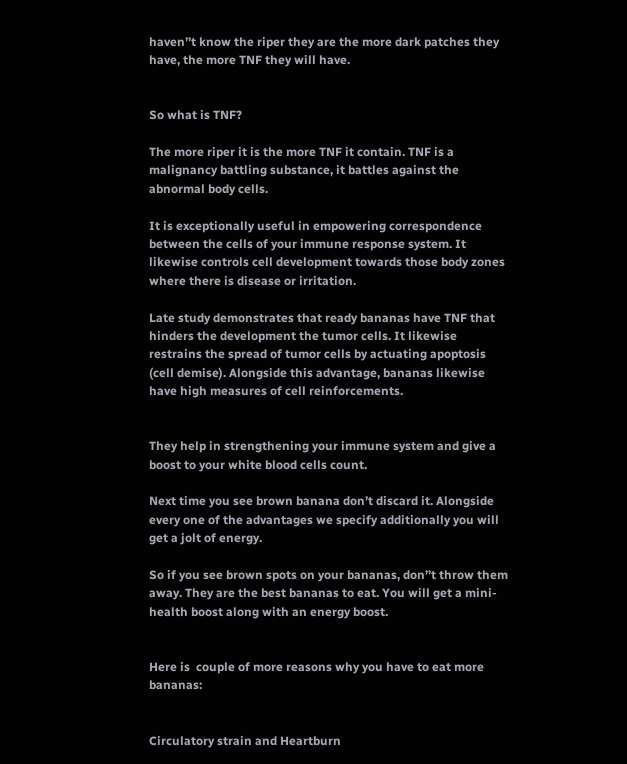haven’’t know the riper they are the more dark patches they have, the more TNF they will have.


So what is TNF?

The more riper it is the more TNF it contain. TNF is a malignancy battling substance, it battles against the abnormal body cells.

It is exceptionally useful in empowering correspondence between the cells of your immune response system. It likewise controls cell development towards those body zones where there is disease or irritation.

Late study demonstrates that ready bananas have TNF that hinders the development the tumor cells. It likewise restrains the spread of tumor cells by actuating apoptosis (cell demise). Alongside this advantage, bananas likewise have high measures of cell reinforcements.


They help in strengthening your immune system and give a boost to your white blood cells count.

Next time you see brown banana don’t discard it. Alongside every one of the advantages we specify additionally you will get a jolt of energy.

So if you see brown spots on your bananas, don’’t throw them away. They are the best bananas to eat. You will get a mini-health boost along with an energy boost.


Here is  couple of more reasons why you have to eat more bananas:


Circulatory strain and Heartburn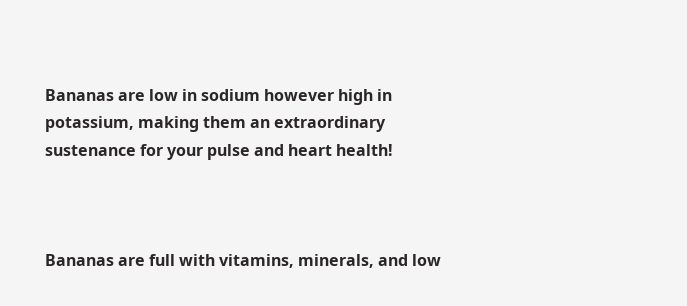Bananas are low in sodium however high in potassium, making them an extraordinary sustenance for your pulse and heart health!



Bananas are full with vitamins, minerals, and low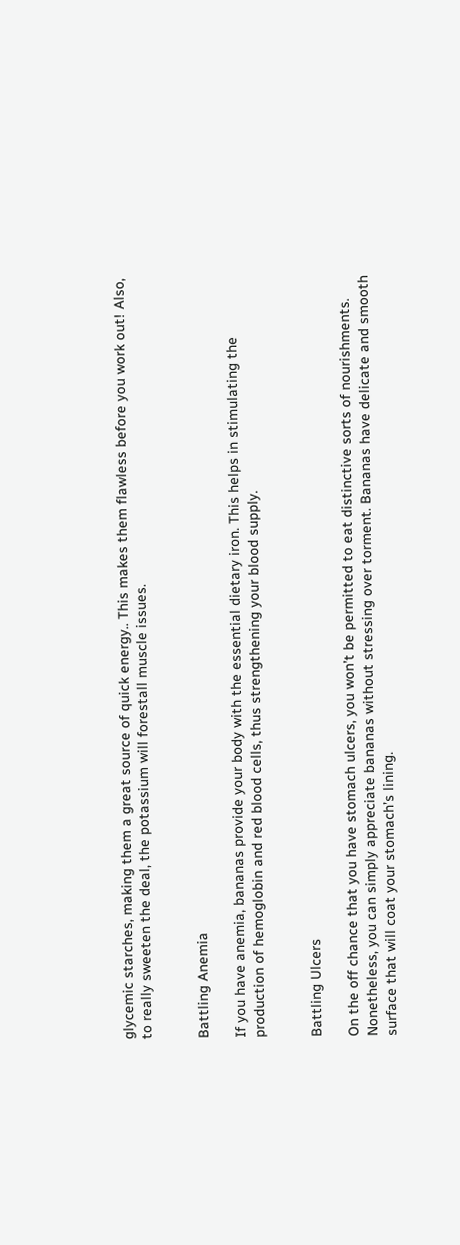glycemic starches, making them a great source of quick energy.. This makes them flawless before you work out! Also, to really sweeten the deal, the potassium will forestall muscle issues.


Battling Anemia

If you have anemia, bananas provide your body with the essential dietary iron. This helps in stimulating the production of hemoglobin and red blood cells, thus strengthening your blood supply.


Battling Ulcers

On the off chance that you have stomach ulcers, you won’t be permitted to eat distinctive sorts of nourishments. Nonetheless, you can simply appreciate bananas without stressing over torment. Bananas have delicate and smooth surface that will coat your stomach’s lining.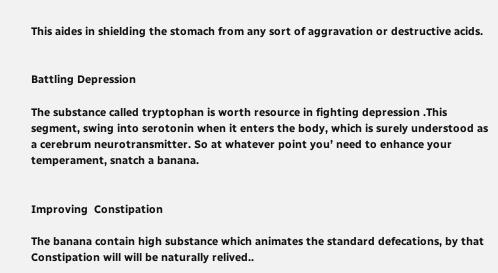This aides in shielding the stomach from any sort of aggravation or destructive acids.


Battling Depression

The substance called tryptophan is worth resource in fighting depression .This segment, swing into serotonin when it enters the body, which is surely understood as a cerebrum neurotransmitter. So at whatever point you’ need to enhance your temperament, snatch a banana.


Improving  Constipation

The banana contain high substance which animates the standard defecations, by that Constipation will will be naturally relived..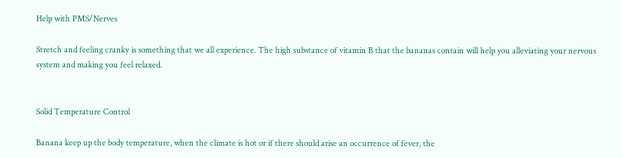Help with PMS/Nerves

Stretch and feeling cranky is something that we all experience. The high substance of vitamin B that the bananas contain will help you alleviating your nervous system and making you feel relaxed.


Solid Temperature Control

Banana keep up the body temperature, when the climate is hot or if there should arise an occurrence of fever, the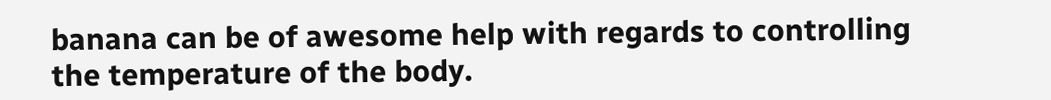banana can be of awesome help with regards to controlling the temperature of the body.